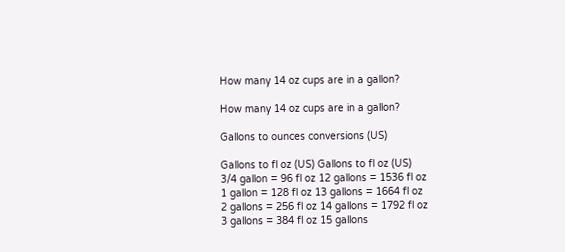How many 14 oz cups are in a gallon?

How many 14 oz cups are in a gallon?

Gallons to ounces conversions (US)

Gallons to fl oz (US) Gallons to fl oz (US)
3/4 gallon = 96 fl oz 12 gallons = 1536 fl oz
1 gallon = 128 fl oz 13 gallons = 1664 fl oz
2 gallons = 256 fl oz 14 gallons = 1792 fl oz
3 gallons = 384 fl oz 15 gallons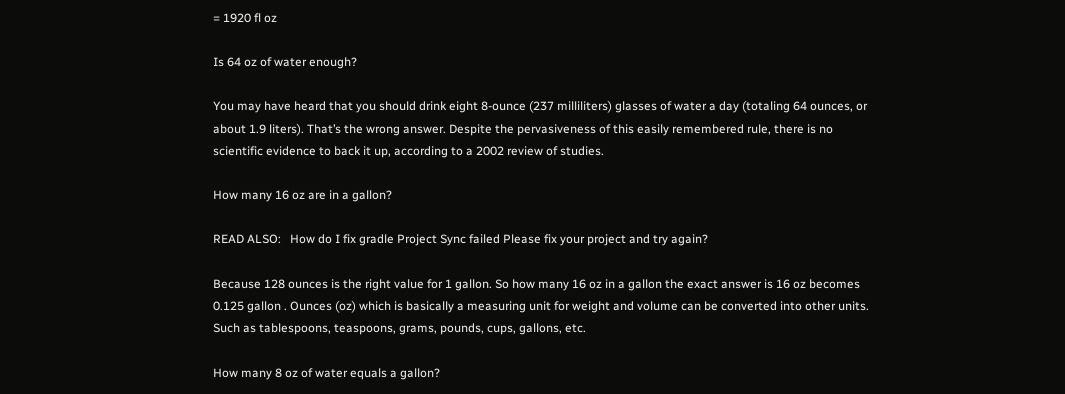= 1920 fl oz

Is 64 oz of water enough?

You may have heard that you should drink eight 8-ounce (237 milliliters) glasses of water a day (totaling 64 ounces, or about 1.9 liters). That’s the wrong answer. Despite the pervasiveness of this easily remembered rule, there is no scientific evidence to back it up, according to a 2002 review of studies.

How many 16 oz are in a gallon?

READ ALSO:   How do I fix gradle Project Sync failed Please fix your project and try again?

Because 128 ounces is the right value for 1 gallon. So how many 16 oz in a gallon the exact answer is 16 oz becomes 0.125 gallon . Ounces (oz) which is basically a measuring unit for weight and volume can be converted into other units. Such as tablespoons, teaspoons, grams, pounds, cups, gallons, etc.

How many 8 oz of water equals a gallon?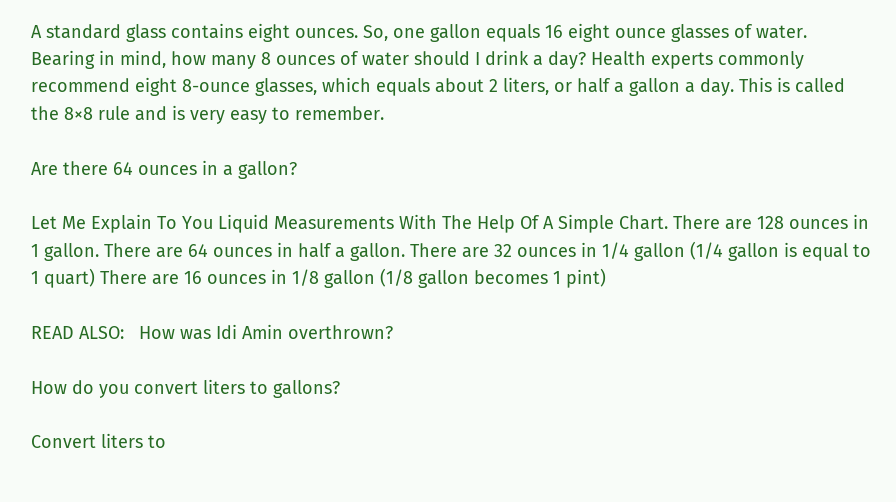A standard glass contains eight ounces. So, one gallon equals 16 eight ounce glasses of water. Bearing in mind, how many 8 ounces of water should I drink a day? Health experts commonly recommend eight 8-ounce glasses, which equals about 2 liters, or half a gallon a day. This is called the 8×8 rule and is very easy to remember.

Are there 64 ounces in a gallon?

Let Me Explain To You Liquid Measurements With The Help Of A Simple Chart. There are 128 ounces in 1 gallon. There are 64 ounces in half a gallon. There are 32 ounces in 1/4 gallon (1/4 gallon is equal to 1 quart) There are 16 ounces in 1/8 gallon (1/8 gallon becomes 1 pint)

READ ALSO:   How was Idi Amin overthrown?

How do you convert liters to gallons?

Convert liters to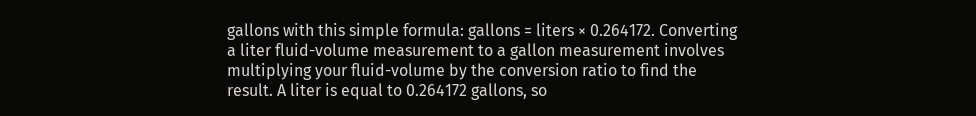gallons with this simple formula: gallons = liters × 0.264172. Converting a liter fluid-volume measurement to a gallon measurement involves multiplying your fluid-volume by the conversion ratio to find the result. A liter is equal to 0.264172 gallons, so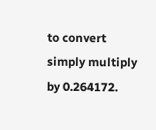to convert simply multiply by 0.264172.